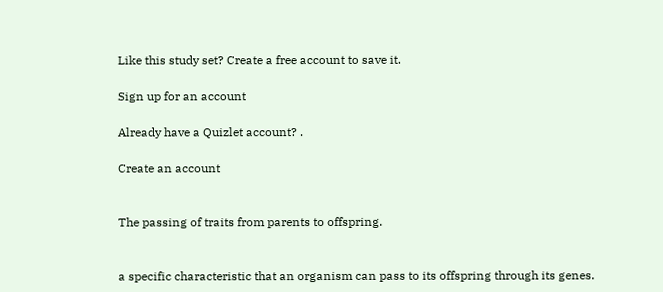Like this study set? Create a free account to save it.

Sign up for an account

Already have a Quizlet account? .

Create an account


The passing of traits from parents to offspring.


a specific characteristic that an organism can pass to its offspring through its genes.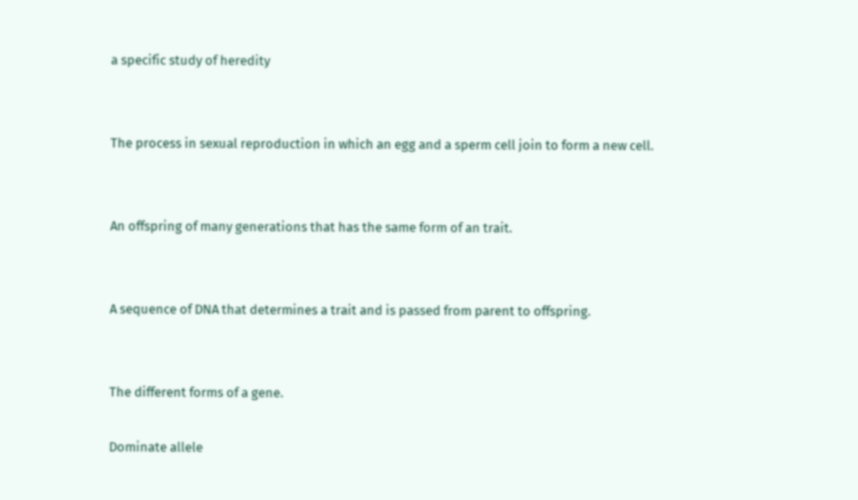a specific study of heredity


The process in sexual reproduction in which an egg and a sperm cell join to form a new cell.


An offspring of many generations that has the same form of an trait.


A sequence of DNA that determines a trait and is passed from parent to offspring.


The different forms of a gene.

Dominate allele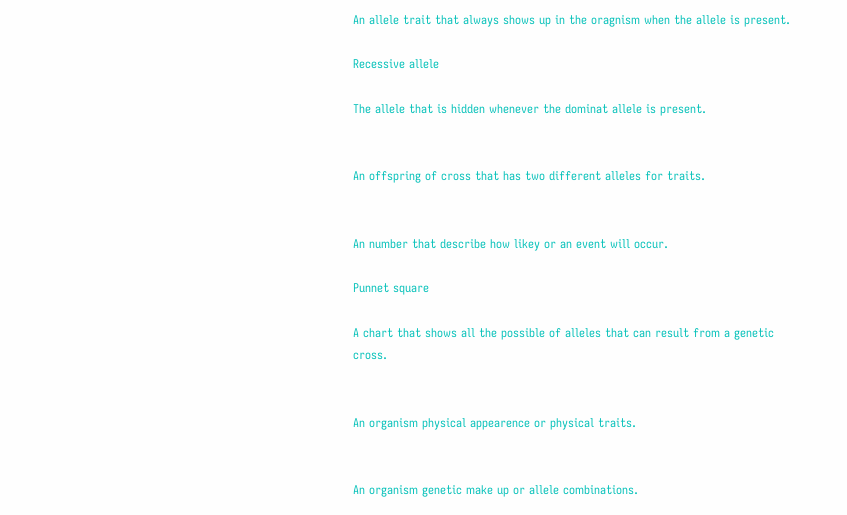An allele trait that always shows up in the oragnism when the allele is present.

Recessive allele

The allele that is hidden whenever the dominat allele is present.


An offspring of cross that has two different alleles for traits.


An number that describe how likey or an event will occur.

Punnet square

A chart that shows all the possible of alleles that can result from a genetic cross.


An organism physical appearence or physical traits.


An organism genetic make up or allele combinations.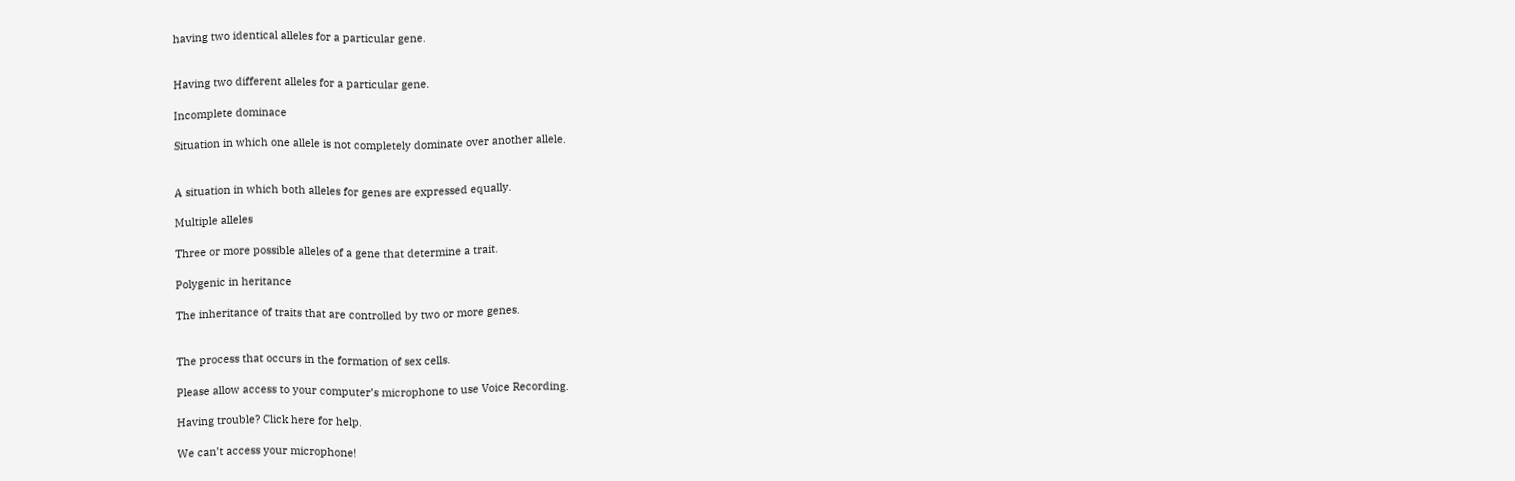having two identical alleles for a particular gene.


Having two different alleles for a particular gene.

Incomplete dominace

Situation in which one allele is not completely dominate over another allele.


A situation in which both alleles for genes are expressed equally.

Multiple alleles

Three or more possible alleles of a gene that determine a trait.

Polygenic in heritance

The inheritance of traits that are controlled by two or more genes.


The process that occurs in the formation of sex cells.

Please allow access to your computer’s microphone to use Voice Recording.

Having trouble? Click here for help.

We can’t access your microphone!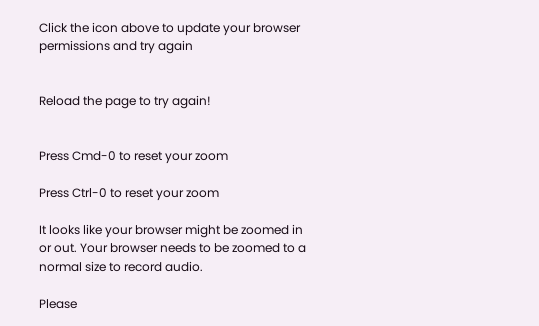Click the icon above to update your browser permissions and try again


Reload the page to try again!


Press Cmd-0 to reset your zoom

Press Ctrl-0 to reset your zoom

It looks like your browser might be zoomed in or out. Your browser needs to be zoomed to a normal size to record audio.

Please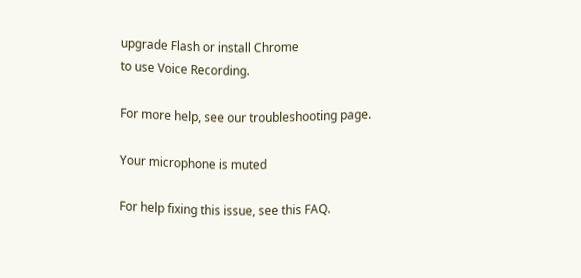upgrade Flash or install Chrome
to use Voice Recording.

For more help, see our troubleshooting page.

Your microphone is muted

For help fixing this issue, see this FAQ.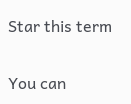Star this term

You can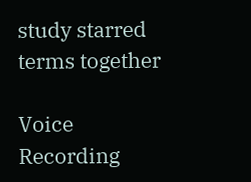study starred terms together

Voice Recording